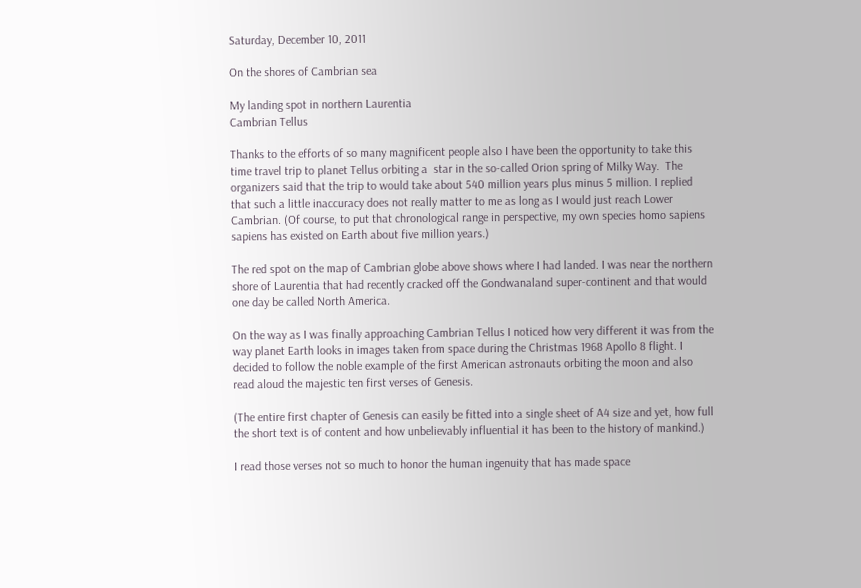Saturday, December 10, 2011

On the shores of Cambrian sea

My landing spot in northern Laurentia
Cambrian Tellus

Thanks to the efforts of so many magnificent people also I have been the opportunity to take this time travel trip to planet Tellus orbiting a  star in the so-called Orion spring of Milky Way.  The organizers said that the trip to would take about 540 million years plus minus 5 million. I replied that such a little inaccuracy does not really matter to me as long as I would just reach Lower Cambrian. (Of course, to put that chronological range in perspective, my own species homo sapiens sapiens has existed on Earth about five million years.)

The red spot on the map of Cambrian globe above shows where I had landed. I was near the northern shore of Laurentia that had recently cracked off the Gondwanaland super-continent and that would one day be called North America.

On the way as I was finally approaching Cambrian Tellus I noticed how very different it was from the way planet Earth looks in images taken from space during the Christmas 1968 Apollo 8 flight. I decided to follow the noble example of the first American astronauts orbiting the moon and also read aloud the majestic ten first verses of Genesis.

(The entire first chapter of Genesis can easily be fitted into a single sheet of A4 size and yet, how full the short text is of content and how unbelievably influential it has been to the history of mankind.)

I read those verses not so much to honor the human ingenuity that has made space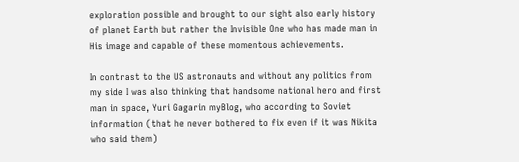exploration possible and brought to our sight also early history of planet Earth but rather the Invisible One who has made man in His image and capable of these momentous achievements.

In contrast to the US astronauts and without any politics from my side I was also thinking that handsome national hero and first man in space, Yuri Gagarin myBlog, who according to Soviet information (that he never bothered to fix even if it was Nikita who said them)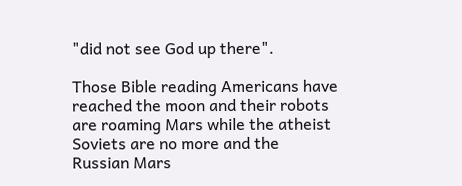"did not see God up there".

Those Bible reading Americans have reached the moon and their robots are roaming Mars while the atheist Soviets are no more and the Russian Mars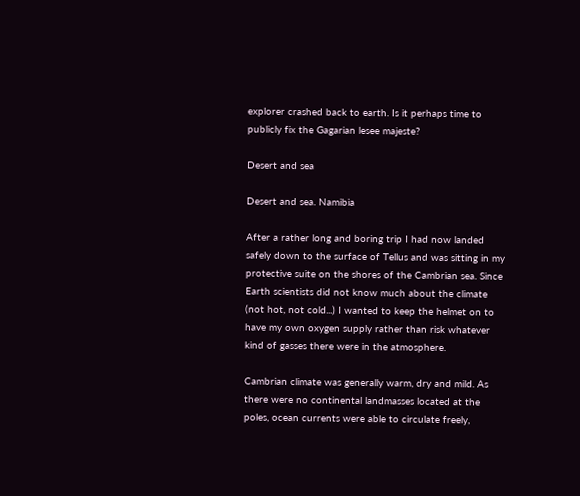explorer crashed back to earth. Is it perhaps time to publicly fix the Gagarian lesee majeste?

Desert and sea

Desert and sea. Namibia

After a rather long and boring trip I had now landed safely down to the surface of Tellus and was sitting in my protective suite on the shores of the Cambrian sea. Since Earth scientists did not know much about the climate (not hot, not cold...) I wanted to keep the helmet on to have my own oxygen supply rather than risk whatever kind of gasses there were in the atmosphere.

Cambrian climate was generally warm, dry and mild. As there were no continental landmasses located at the poles, ocean currents were able to circulate freely,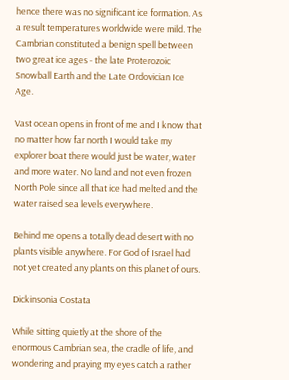hence there was no significant ice formation. As a result temperatures worldwide were mild. The Cambrian constituted a benign spell between two great ice ages - the late Proterozoic Snowball Earth and the Late Ordovician Ice Age.

Vast ocean opens in front of me and I know that no matter how far north I would take my explorer boat there would just be water, water and more water. No land and not even frozen North Pole since all that ice had melted and the water raised sea levels everywhere.

Behind me opens a totally dead desert with no plants visible anywhere. For God of Israel had not yet created any plants on this planet of ours.

Dickinsonia Costata

While sitting quietly at the shore of the enormous Cambrian sea, the cradle of life, and wondering and praying my eyes catch a rather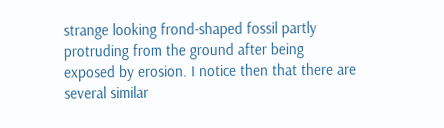strange looking frond-shaped fossil partly protruding from the ground after being exposed by erosion. I notice then that there are several similar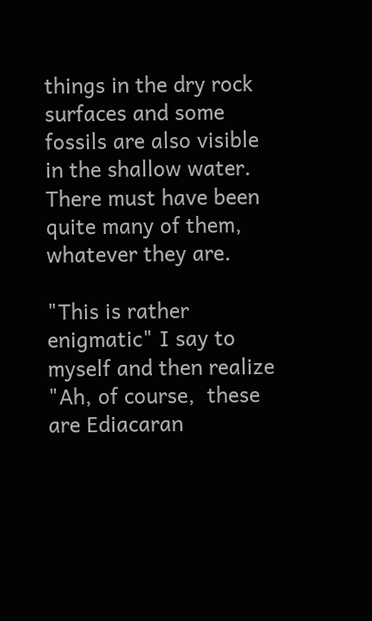things in the dry rock surfaces and some fossils are also visible in the shallow water. There must have been quite many of them, whatever they are.

"This is rather enigmatic" I say to myself and then realize "Ah, of course,  these are Ediacaran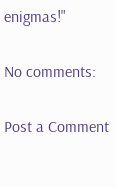enigmas!"

No comments:

Post a Comment